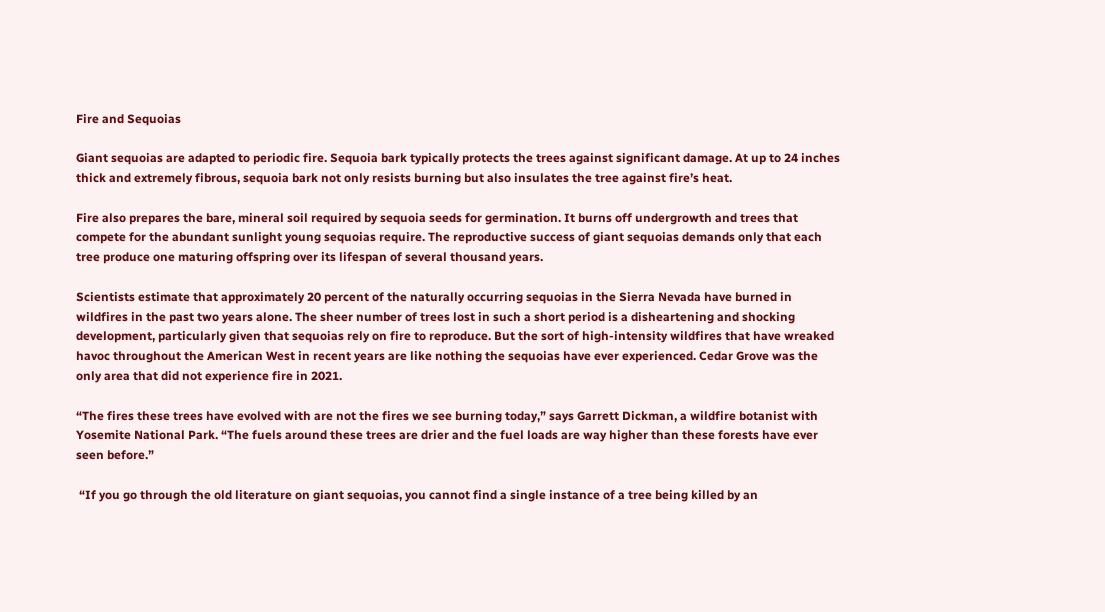Fire and Sequoias

Giant sequoias are adapted to periodic fire. Sequoia bark typically protects the trees against significant damage. At up to 24 inches thick and extremely fibrous, sequoia bark not only resists burning but also insulates the tree against fire’s heat.

Fire also prepares the bare, mineral soil required by sequoia seeds for germination. It burns off undergrowth and trees that compete for the abundant sunlight young sequoias require. The reproductive success of giant sequoias demands only that each tree produce one maturing offspring over its lifespan of several thousand years.

Scientists estimate that approximately 20 percent of the naturally occurring sequoias in the Sierra Nevada have burned in wildfires in the past two years alone. The sheer number of trees lost in such a short period is a disheartening and shocking development, particularly given that sequoias rely on fire to reproduce. But the sort of high-intensity wildfires that have wreaked havoc throughout the American West in recent years are like nothing the sequoias have ever experienced. Cedar Grove was the only area that did not experience fire in 2021.

“The fires these trees have evolved with are not the fires we see burning today,” says Garrett Dickman, a wildfire botanist with Yosemite National Park. “The fuels around these trees are drier and the fuel loads are way higher than these forests have ever seen before.”

 “If you go through the old literature on giant sequoias, you cannot find a single instance of a tree being killed by an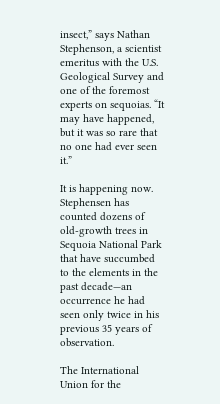insect,” says Nathan Stephenson, a scientist emeritus with the U.S. Geological Survey and one of the foremost experts on sequoias. “It may have happened, but it was so rare that no one had ever seen it.”

It is happening now. Stephensen has counted dozens of old-growth trees in Sequoia National Park that have succumbed to the elements in the past decade—an occurrence he had seen only twice in his previous 35 years of observation.

The International Union for the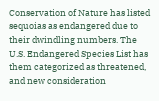Conservation of Nature has listed sequoias as endangered due to their dwindling numbers. The U.S. Endangered Species List has them categorized as threatened, and new consideration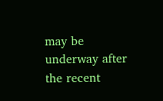may be underway after the recent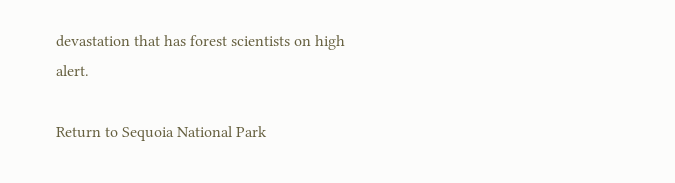devastation that has forest scientists on high alert.

Return to Sequoia National Park